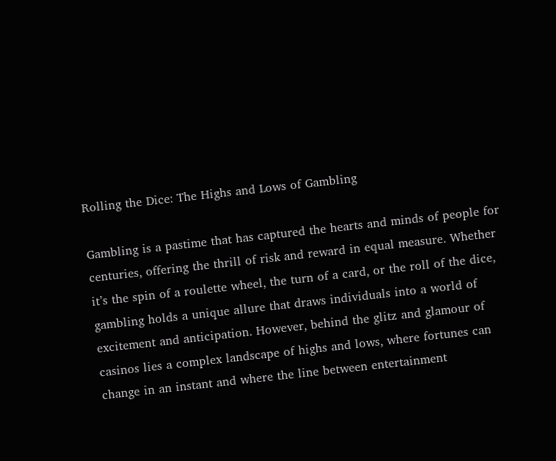Rolling the Dice: The Highs and Lows of Gambling

Gambling is a pastime that has captured the hearts and minds of people for centuries, offering the thrill of risk and reward in equal measure. Whether it’s the spin of a roulette wheel, the turn of a card, or the roll of the dice, gambling holds a unique allure that draws individuals into a world of excitement and anticipation. However, behind the glitz and glamour of casinos lies a complex landscape of highs and lows, where fortunes can change in an instant and where the line between entertainment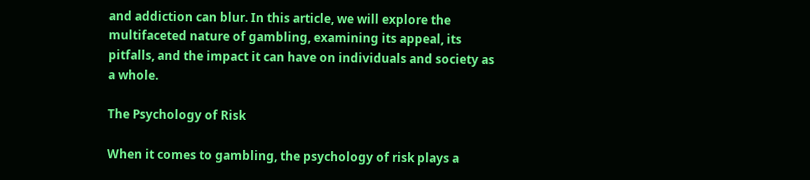and addiction can blur. In this article, we will explore the multifaceted nature of gambling, examining its appeal, its pitfalls, and the impact it can have on individuals and society as a whole.

The Psychology of Risk

When it comes to gambling, the psychology of risk plays a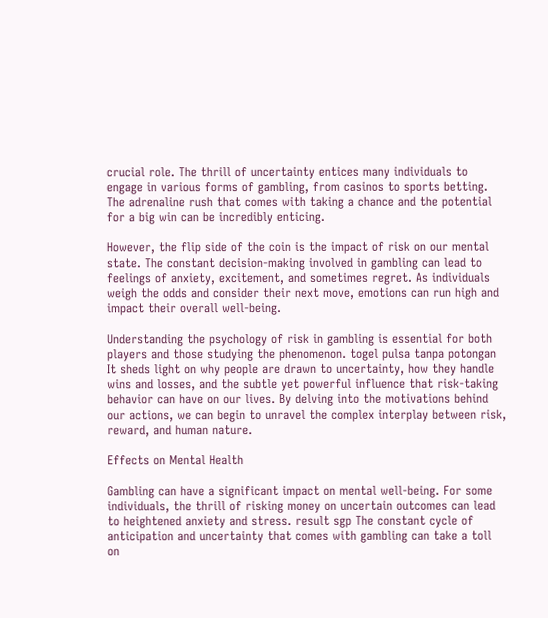crucial role. The thrill of uncertainty entices many individuals to engage in various forms of gambling, from casinos to sports betting. The adrenaline rush that comes with taking a chance and the potential for a big win can be incredibly enticing.

However, the flip side of the coin is the impact of risk on our mental state. The constant decision-making involved in gambling can lead to feelings of anxiety, excitement, and sometimes regret. As individuals weigh the odds and consider their next move, emotions can run high and impact their overall well-being.

Understanding the psychology of risk in gambling is essential for both players and those studying the phenomenon. togel pulsa tanpa potongan It sheds light on why people are drawn to uncertainty, how they handle wins and losses, and the subtle yet powerful influence that risk-taking behavior can have on our lives. By delving into the motivations behind our actions, we can begin to unravel the complex interplay between risk, reward, and human nature.

Effects on Mental Health

Gambling can have a significant impact on mental well-being. For some individuals, the thrill of risking money on uncertain outcomes can lead to heightened anxiety and stress. result sgp The constant cycle of anticipation and uncertainty that comes with gambling can take a toll on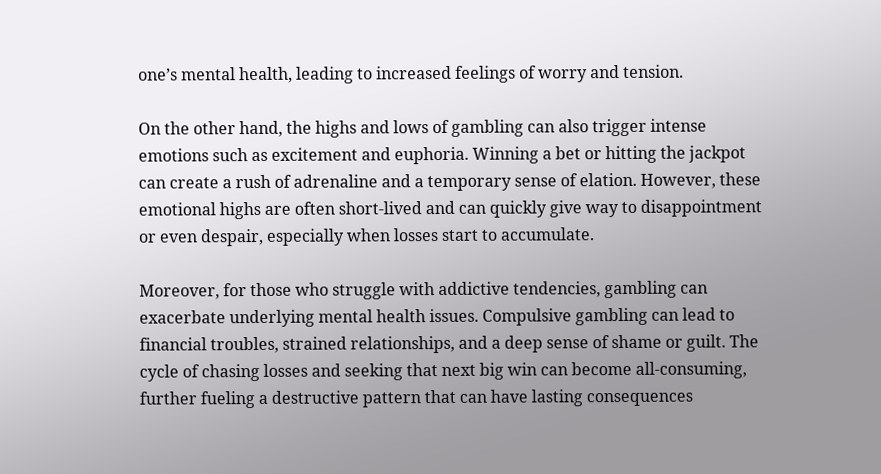one’s mental health, leading to increased feelings of worry and tension.

On the other hand, the highs and lows of gambling can also trigger intense emotions such as excitement and euphoria. Winning a bet or hitting the jackpot can create a rush of adrenaline and a temporary sense of elation. However, these emotional highs are often short-lived and can quickly give way to disappointment or even despair, especially when losses start to accumulate.

Moreover, for those who struggle with addictive tendencies, gambling can exacerbate underlying mental health issues. Compulsive gambling can lead to financial troubles, strained relationships, and a deep sense of shame or guilt. The cycle of chasing losses and seeking that next big win can become all-consuming, further fueling a destructive pattern that can have lasting consequences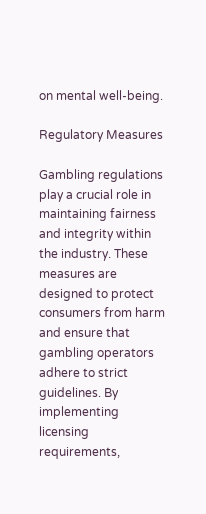on mental well-being.

Regulatory Measures

Gambling regulations play a crucial role in maintaining fairness and integrity within the industry. These measures are designed to protect consumers from harm and ensure that gambling operators adhere to strict guidelines. By implementing licensing requirements,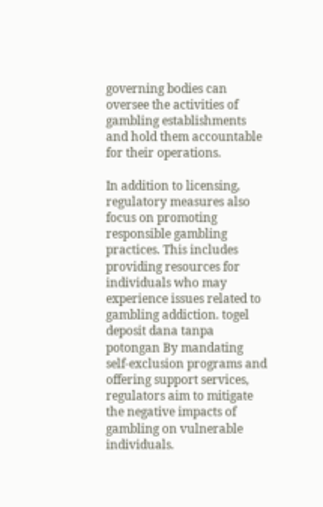governing bodies can oversee the activities of gambling establishments and hold them accountable for their operations.

In addition to licensing, regulatory measures also focus on promoting responsible gambling practices. This includes providing resources for individuals who may experience issues related to gambling addiction. togel deposit dana tanpa potongan By mandating self-exclusion programs and offering support services, regulators aim to mitigate the negative impacts of gambling on vulnerable individuals.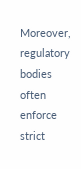Moreover, regulatory bodies often enforce strict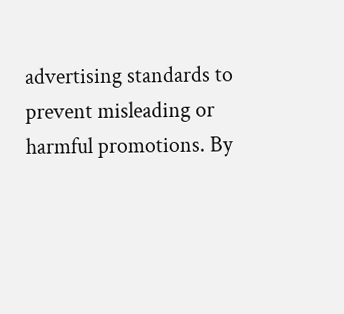advertising standards to prevent misleading or harmful promotions. By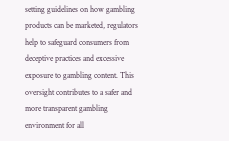setting guidelines on how gambling products can be marketed, regulators help to safeguard consumers from deceptive practices and excessive exposure to gambling content. This oversight contributes to a safer and more transparent gambling environment for all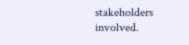stakeholders involved.